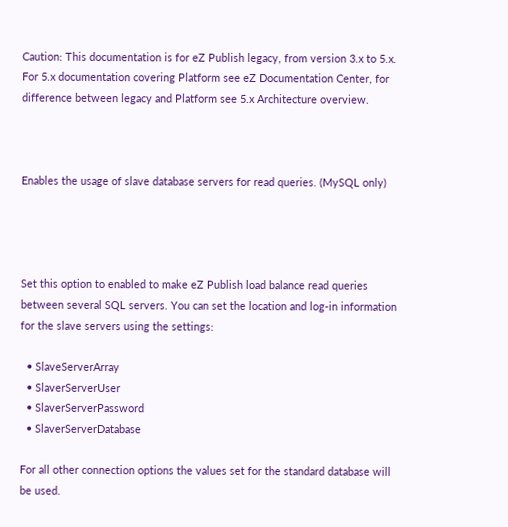Caution: This documentation is for eZ Publish legacy, from version 3.x to 5.x.
For 5.x documentation covering Platform see eZ Documentation Center, for difference between legacy and Platform see 5.x Architecture overview.



Enables the usage of slave database servers for read queries. (MySQL only)




Set this option to enabled to make eZ Publish load balance read queries between several SQL servers. You can set the location and log-in information for the slave servers using the settings:

  • SlaveServerArray
  • SlaverServerUser
  • SlaverServerPassword
  • SlaverServerDatabase

For all other connection options the values set for the standard database will be used.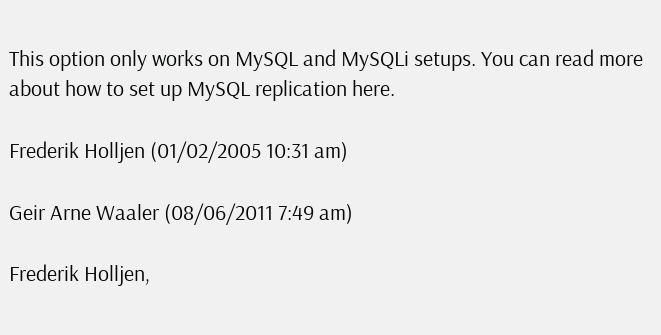This option only works on MySQL and MySQLi setups. You can read more about how to set up MySQL replication here.

Frederik Holljen (01/02/2005 10:31 am)

Geir Arne Waaler (08/06/2011 7:49 am)

Frederik Holljen,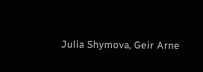Julia Shymova, Geir Arne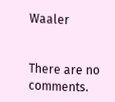Waaler


There are no comments.